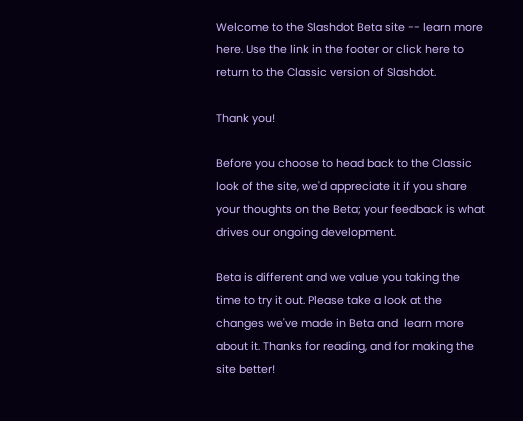Welcome to the Slashdot Beta site -- learn more here. Use the link in the footer or click here to return to the Classic version of Slashdot.

Thank you!

Before you choose to head back to the Classic look of the site, we'd appreciate it if you share your thoughts on the Beta; your feedback is what drives our ongoing development.

Beta is different and we value you taking the time to try it out. Please take a look at the changes we've made in Beta and  learn more about it. Thanks for reading, and for making the site better!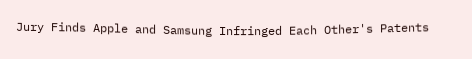Jury Finds Apple and Samsung Infringed Each Other's Patents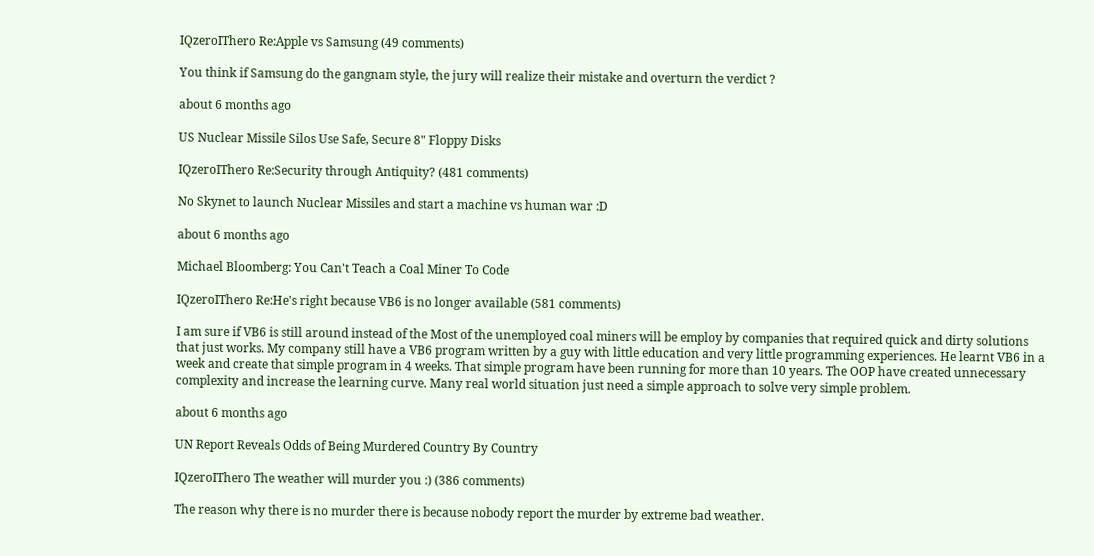IQzeroIThero Re:Apple vs Samsung (49 comments)

You think if Samsung do the gangnam style, the jury will realize their mistake and overturn the verdict ?

about 6 months ago

US Nuclear Missile Silos Use Safe, Secure 8" Floppy Disks

IQzeroIThero Re:Security through Antiquity? (481 comments)

No Skynet to launch Nuclear Missiles and start a machine vs human war :D

about 6 months ago

Michael Bloomberg: You Can't Teach a Coal Miner To Code

IQzeroIThero Re:He's right because VB6 is no longer available (581 comments)

I am sure if VB6 is still around instead of the Most of the unemployed coal miners will be employ by companies that required quick and dirty solutions that just works. My company still have a VB6 program written by a guy with little education and very little programming experiences. He learnt VB6 in a week and create that simple program in 4 weeks. That simple program have been running for more than 10 years. The OOP have created unnecessary complexity and increase the learning curve. Many real world situation just need a simple approach to solve very simple problem.

about 6 months ago

UN Report Reveals Odds of Being Murdered Country By Country

IQzeroIThero The weather will murder you :) (386 comments)

The reason why there is no murder there is because nobody report the murder by extreme bad weather.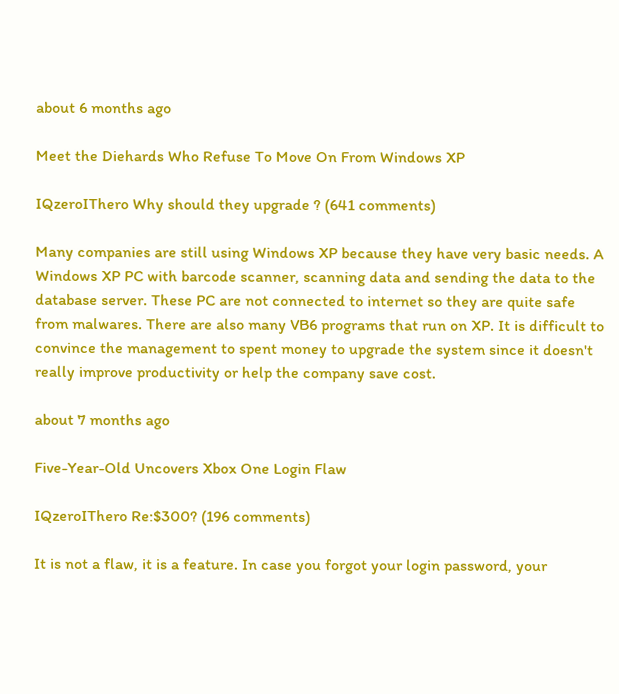about 6 months ago

Meet the Diehards Who Refuse To Move On From Windows XP

IQzeroIThero Why should they upgrade ? (641 comments)

Many companies are still using Windows XP because they have very basic needs. A Windows XP PC with barcode scanner, scanning data and sending the data to the database server. These PC are not connected to internet so they are quite safe from malwares. There are also many VB6 programs that run on XP. It is difficult to convince the management to spent money to upgrade the system since it doesn't really improve productivity or help the company save cost.

about 7 months ago

Five-Year-Old Uncovers Xbox One Login Flaw

IQzeroIThero Re:$300? (196 comments)

It is not a flaw, it is a feature. In case you forgot your login password, your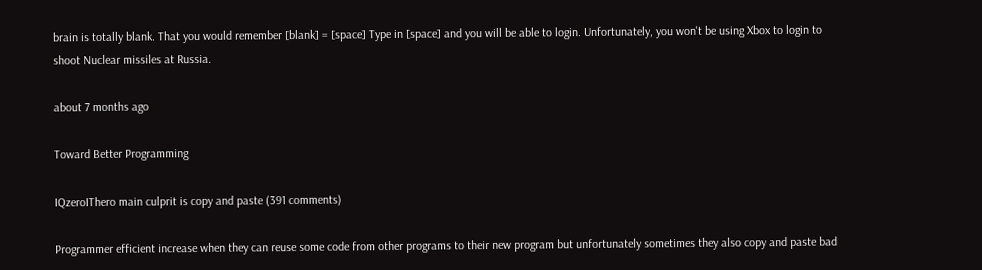brain is totally blank. That you would remember [blank] = [space] Type in [space] and you will be able to login. Unfortunately, you won't be using Xbox to login to shoot Nuclear missiles at Russia.

about 7 months ago

Toward Better Programming

IQzeroIThero main culprit is copy and paste (391 comments)

Programmer efficient increase when they can reuse some code from other programs to their new program but unfortunately sometimes they also copy and paste bad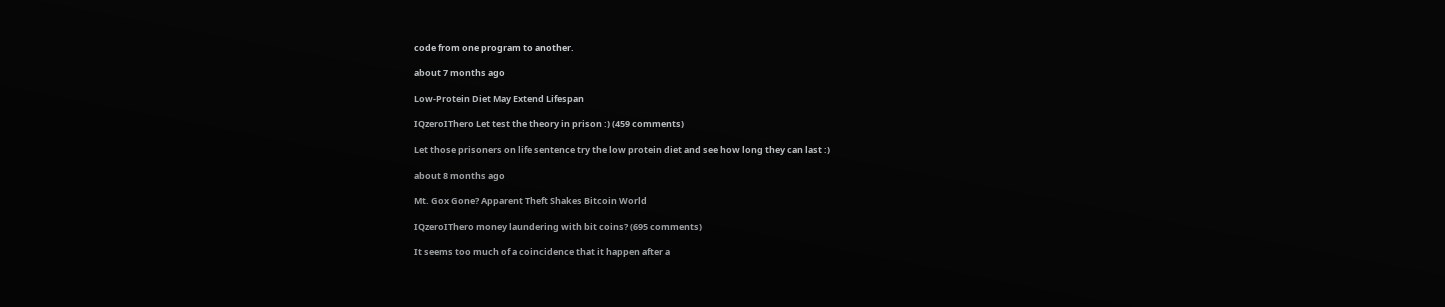code from one program to another.

about 7 months ago

Low-Protein Diet May Extend Lifespan

IQzeroIThero Let test the theory in prison :) (459 comments)

Let those prisoners on life sentence try the low protein diet and see how long they can last :)

about 8 months ago

Mt. Gox Gone? Apparent Theft Shakes Bitcoin World

IQzeroIThero money laundering with bit coins? (695 comments)

It seems too much of a coincidence that it happen after a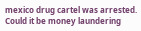mexico drug cartel was arrested. Could it be money laundering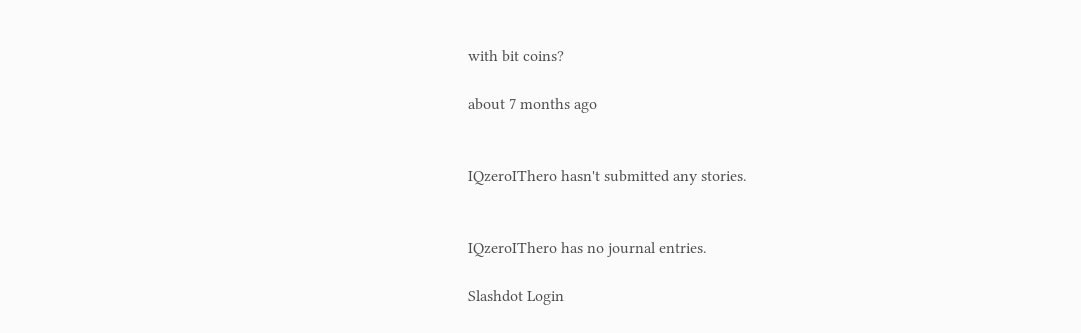with bit coins?

about 7 months ago


IQzeroIThero hasn't submitted any stories.


IQzeroIThero has no journal entries.

Slashdot Login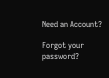Need an Account?

Forgot your password?